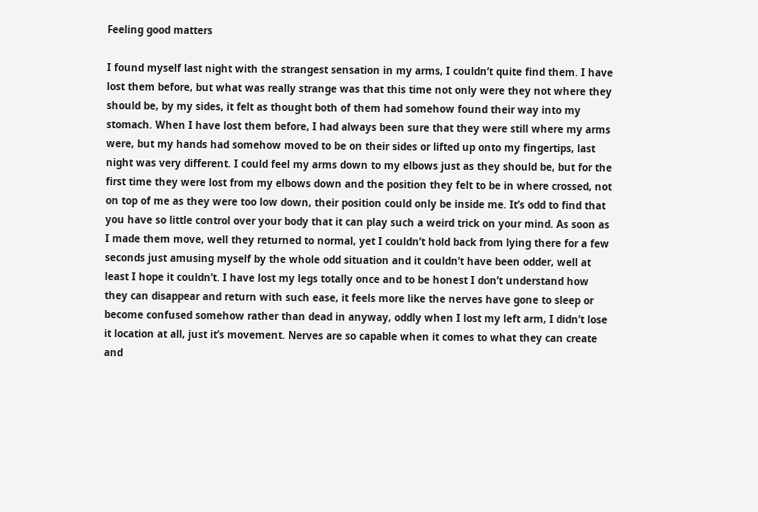Feeling good matters

I found myself last night with the strangest sensation in my arms, I couldn’t quite find them. I have lost them before, but what was really strange was that this time not only were they not where they should be, by my sides, it felt as thought both of them had somehow found their way into my stomach. When I have lost them before, I had always been sure that they were still where my arms were, but my hands had somehow moved to be on their sides or lifted up onto my fingertips, last night was very different. I could feel my arms down to my elbows just as they should be, but for the first time they were lost from my elbows down and the position they felt to be in where crossed, not on top of me as they were too low down, their position could only be inside me. It’s odd to find that you have so little control over your body that it can play such a weird trick on your mind. As soon as I made them move, well they returned to normal, yet I couldn’t hold back from lying there for a few seconds just amusing myself by the whole odd situation and it couldn’t have been odder, well at least I hope it couldn’t. I have lost my legs totally once and to be honest I don’t understand how they can disappear and return with such ease, it feels more like the nerves have gone to sleep or become confused somehow rather than dead in anyway, oddly when I lost my left arm, I didn’t lose it location at all, just it’s movement. Nerves are so capable when it comes to what they can create and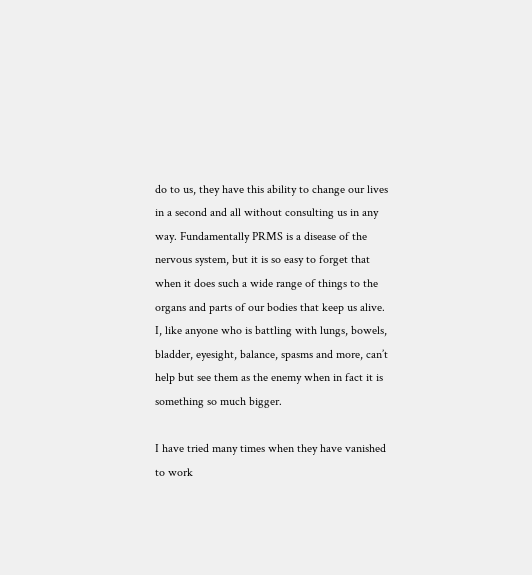do to us, they have this ability to change our lives in a second and all without consulting us in any way. Fundamentally PRMS is a disease of the nervous system, but it is so easy to forget that when it does such a wide range of things to the organs and parts of our bodies that keep us alive. I, like anyone who is battling with lungs, bowels, bladder, eyesight, balance, spasms and more, can’t help but see them as the enemy when in fact it is something so much bigger.

I have tried many times when they have vanished to work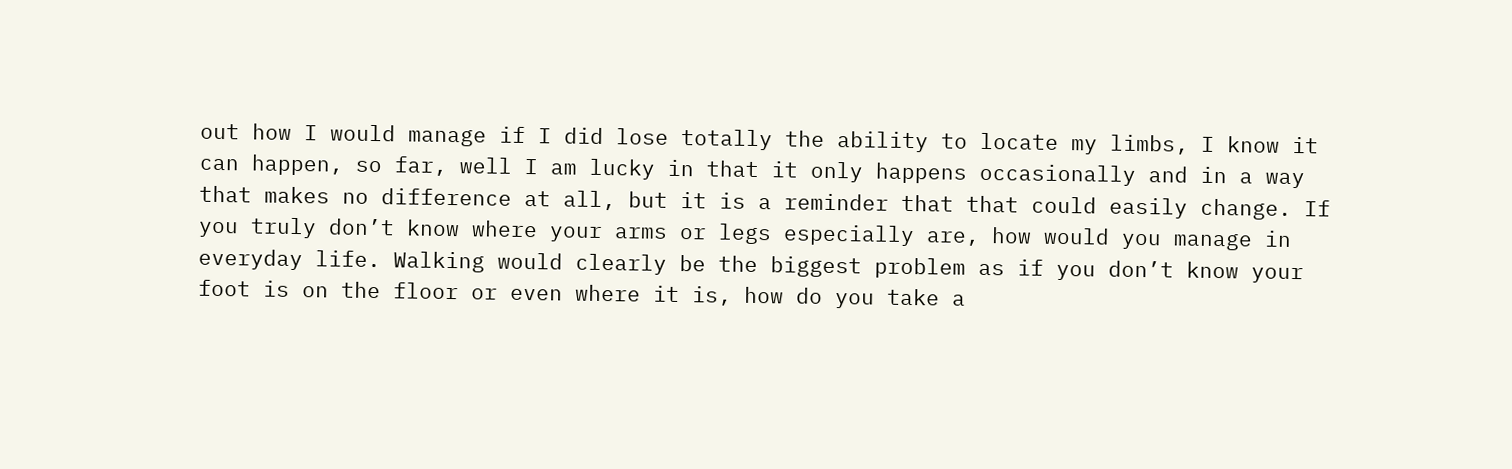out how I would manage if I did lose totally the ability to locate my limbs, I know it can happen, so far, well I am lucky in that it only happens occasionally and in a way that makes no difference at all, but it is a reminder that that could easily change. If you truly don’t know where your arms or legs especially are, how would you manage in everyday life. Walking would clearly be the biggest problem as if you don’t know your foot is on the floor or even where it is, how do you take a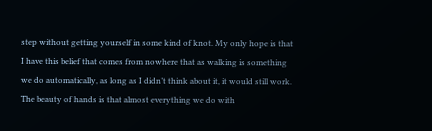step without getting yourself in some kind of knot. My only hope is that I have this belief that comes from nowhere that as walking is something we do automatically, as long as I didn’t think about it, it would still work. The beauty of hands is that almost everything we do with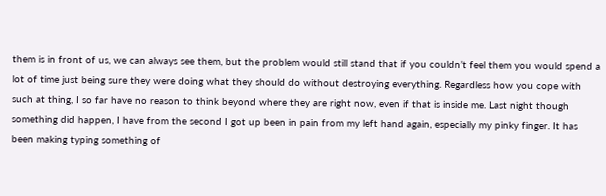them is in front of us, we can always see them, but the problem would still stand that if you couldn’t feel them you would spend a lot of time just being sure they were doing what they should do without destroying everything. Regardless how you cope with such at thing, I so far have no reason to think beyond where they are right now, even if that is inside me. Last night though something did happen, I have from the second I got up been in pain from my left hand again, especially my pinky finger. It has been making typing something of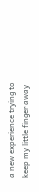a new experience trying to keep my little finger away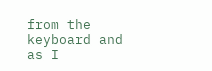from the keyboard and as I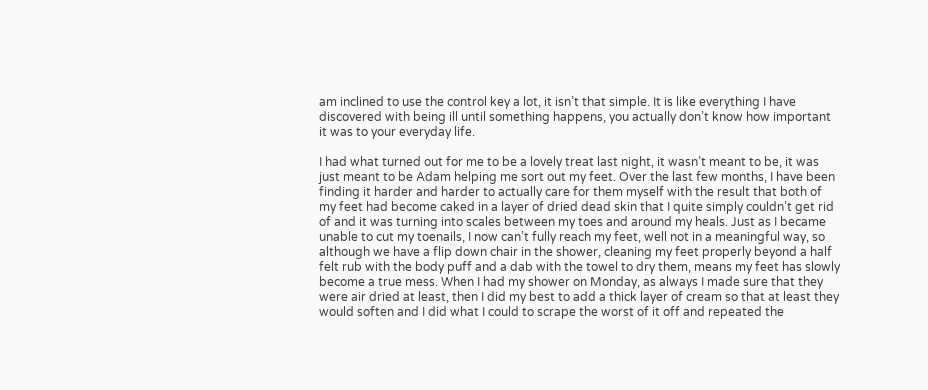am inclined to use the control key a lot, it isn’t that simple. It is like everything I have discovered with being ill until something happens, you actually don’t know how important it was to your everyday life.

I had what turned out for me to be a lovely treat last night, it wasn’t meant to be, it was just meant to be Adam helping me sort out my feet. Over the last few months, I have been finding it harder and harder to actually care for them myself with the result that both of my feet had become caked in a layer of dried dead skin that I quite simply couldn’t get rid of and it was turning into scales between my toes and around my heals. Just as I became unable to cut my toenails, I now can’t fully reach my feet, well not in a meaningful way, so although we have a flip down chair in the shower, cleaning my feet properly beyond a half felt rub with the body puff and a dab with the towel to dry them, means my feet has slowly become a true mess. When I had my shower on Monday, as always I made sure that they were air dried at least, then I did my best to add a thick layer of cream so that at least they would soften and I did what I could to scrape the worst of it off and repeated the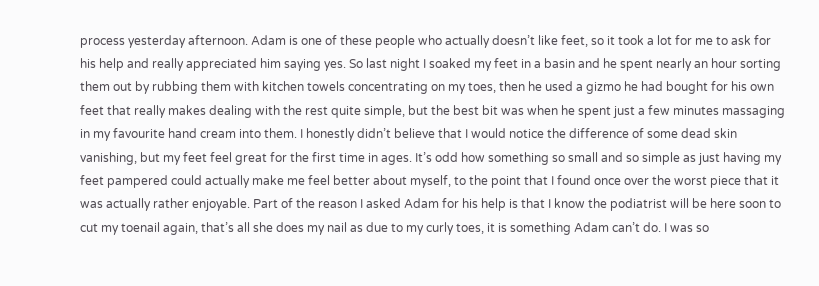process yesterday afternoon. Adam is one of these people who actually doesn’t like feet, so it took a lot for me to ask for his help and really appreciated him saying yes. So last night I soaked my feet in a basin and he spent nearly an hour sorting them out by rubbing them with kitchen towels concentrating on my toes, then he used a gizmo he had bought for his own feet that really makes dealing with the rest quite simple, but the best bit was when he spent just a few minutes massaging in my favourite hand cream into them. I honestly didn’t believe that I would notice the difference of some dead skin vanishing, but my feet feel great for the first time in ages. It’s odd how something so small and so simple as just having my feet pampered could actually make me feel better about myself, to the point that I found once over the worst piece that it was actually rather enjoyable. Part of the reason I asked Adam for his help is that I know the podiatrist will be here soon to cut my toenail again, that’s all she does my nail as due to my curly toes, it is something Adam can’t do. I was so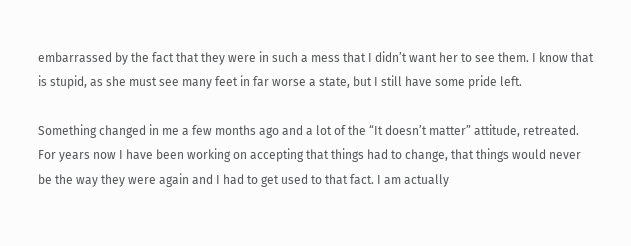embarrassed by the fact that they were in such a mess that I didn’t want her to see them. I know that is stupid, as she must see many feet in far worse a state, but I still have some pride left.

Something changed in me a few months ago and a lot of the “It doesn’t matter” attitude, retreated. For years now I have been working on accepting that things had to change, that things would never be the way they were again and I had to get used to that fact. I am actually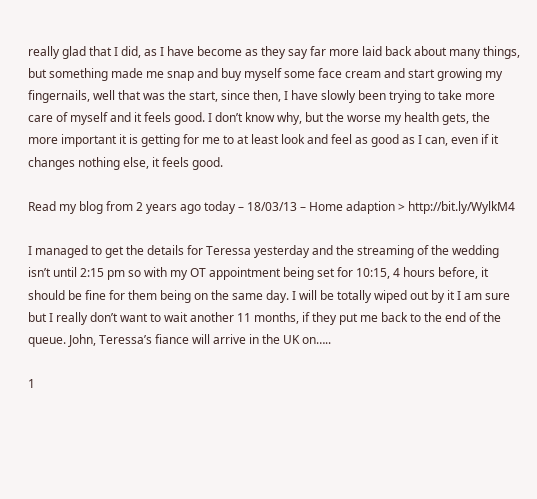really glad that I did, as I have become as they say far more laid back about many things, but something made me snap and buy myself some face cream and start growing my fingernails, well that was the start, since then, I have slowly been trying to take more care of myself and it feels good. I don’t know why, but the worse my health gets, the more important it is getting for me to at least look and feel as good as I can, even if it changes nothing else, it feels good.

Read my blog from 2 years ago today – 18/03/13 – Home adaption > http://bit.ly/WylkM4

I managed to get the details for Teressa yesterday and the streaming of the wedding isn’t until 2:15 pm so with my OT appointment being set for 10:15, 4 hours before, it should be fine for them being on the same day. I will be totally wiped out by it I am sure but I really don’t want to wait another 11 months, if they put me back to the end of the queue. John, Teressa’s fiance will arrive in the UK on…..

1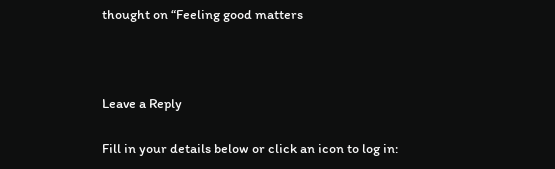thought on “Feeling good matters



Leave a Reply

Fill in your details below or click an icon to log in: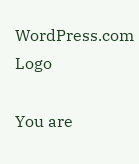WordPress.com Logo

You are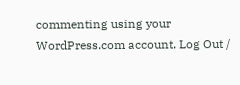commenting using your WordPress.com account. Log Out /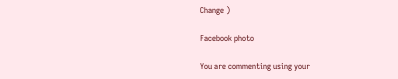Change )

Facebook photo

You are commenting using your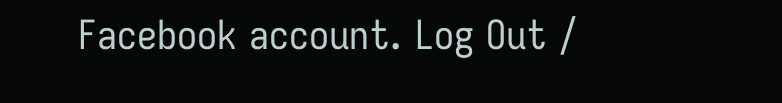Facebook account. Log Out /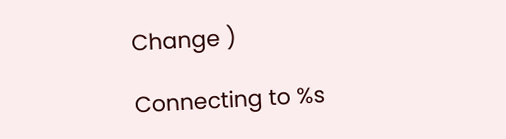Change )

Connecting to %s